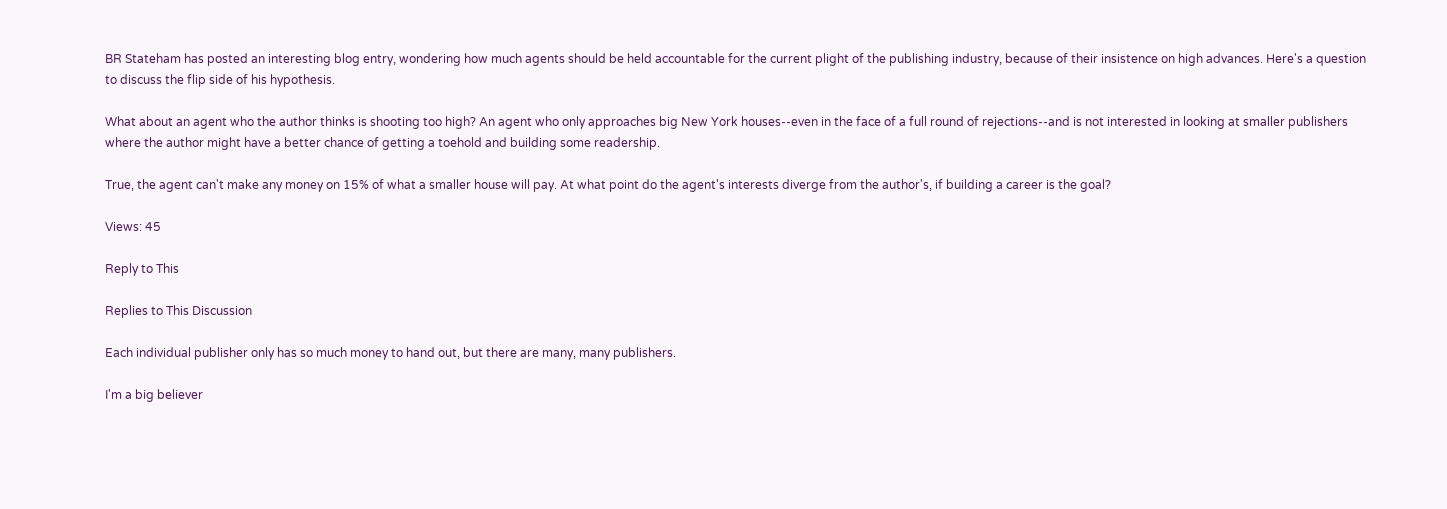BR Stateham has posted an interesting blog entry, wondering how much agents should be held accountable for the current plight of the publishing industry, because of their insistence on high advances. Here's a question to discuss the flip side of his hypothesis.

What about an agent who the author thinks is shooting too high? An agent who only approaches big New York houses--even in the face of a full round of rejections--and is not interested in looking at smaller publishers where the author might have a better chance of getting a toehold and building some readership.

True, the agent can't make any money on 15% of what a smaller house will pay. At what point do the agent's interests diverge from the author's, if building a career is the goal?

Views: 45

Reply to This

Replies to This Discussion

Each individual publisher only has so much money to hand out, but there are many, many publishers.

I'm a big believer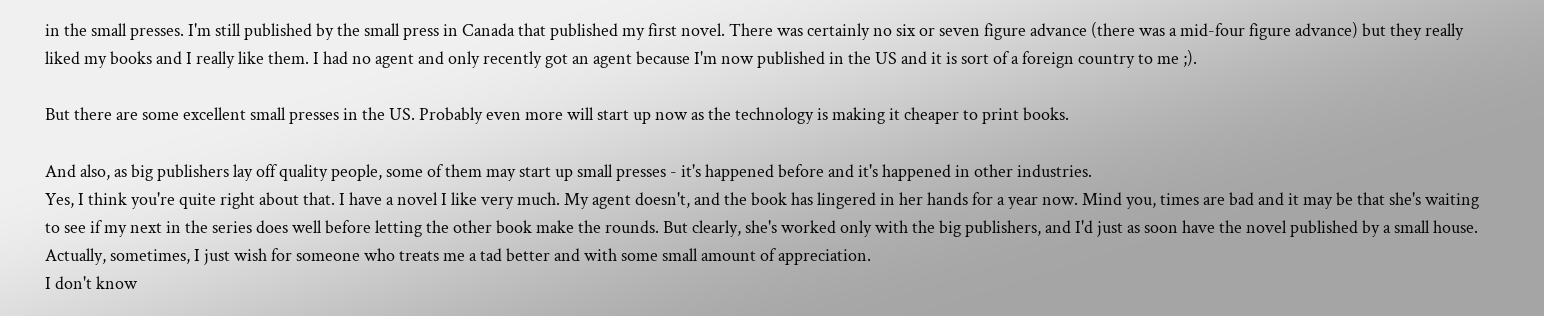in the small presses. I'm still published by the small press in Canada that published my first novel. There was certainly no six or seven figure advance (there was a mid-four figure advance) but they really liked my books and I really like them. I had no agent and only recently got an agent because I'm now published in the US and it is sort of a foreign country to me ;).

But there are some excellent small presses in the US. Probably even more will start up now as the technology is making it cheaper to print books.

And also, as big publishers lay off quality people, some of them may start up small presses - it's happened before and it's happened in other industries.
Yes, I think you're quite right about that. I have a novel I like very much. My agent doesn't, and the book has lingered in her hands for a year now. Mind you, times are bad and it may be that she's waiting to see if my next in the series does well before letting the other book make the rounds. But clearly, she's worked only with the big publishers, and I'd just as soon have the novel published by a small house. Actually, sometimes, I just wish for someone who treats me a tad better and with some small amount of appreciation.
I don't know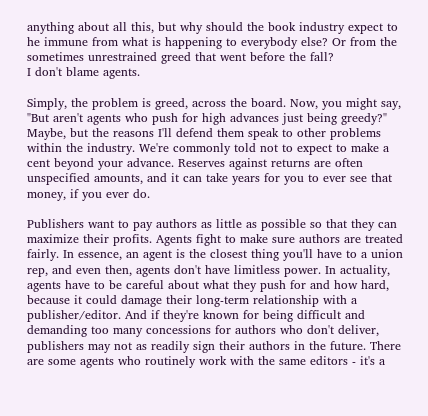anything about all this, but why should the book industry expect to he immune from what is happening to everybody else? Or from the sometimes unrestrained greed that went before the fall?
I don't blame agents.

Simply, the problem is greed, across the board. Now, you might say, "But aren't agents who push for high advances just being greedy?" Maybe, but the reasons I'll defend them speak to other problems within the industry. We're commonly told not to expect to make a cent beyond your advance. Reserves against returns are often unspecified amounts, and it can take years for you to ever see that money, if you ever do.

Publishers want to pay authors as little as possible so that they can maximize their profits. Agents fight to make sure authors are treated fairly. In essence, an agent is the closest thing you'll have to a union rep, and even then, agents don't have limitless power. In actuality, agents have to be careful about what they push for and how hard, because it could damage their long-term relationship with a publisher/editor. And if they're known for being difficult and demanding too many concessions for authors who don't deliver, publishers may not as readily sign their authors in the future. There are some agents who routinely work with the same editors - it's a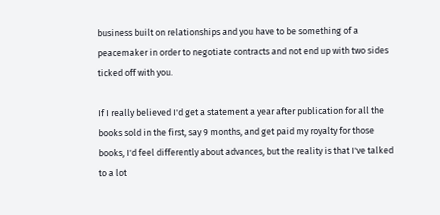business built on relationships and you have to be something of a peacemaker in order to negotiate contracts and not end up with two sides ticked off with you.

If I really believed I'd get a statement a year after publication for all the books sold in the first, say 9 months, and get paid my royalty for those books, I'd feel differently about advances, but the reality is that I've talked to a lot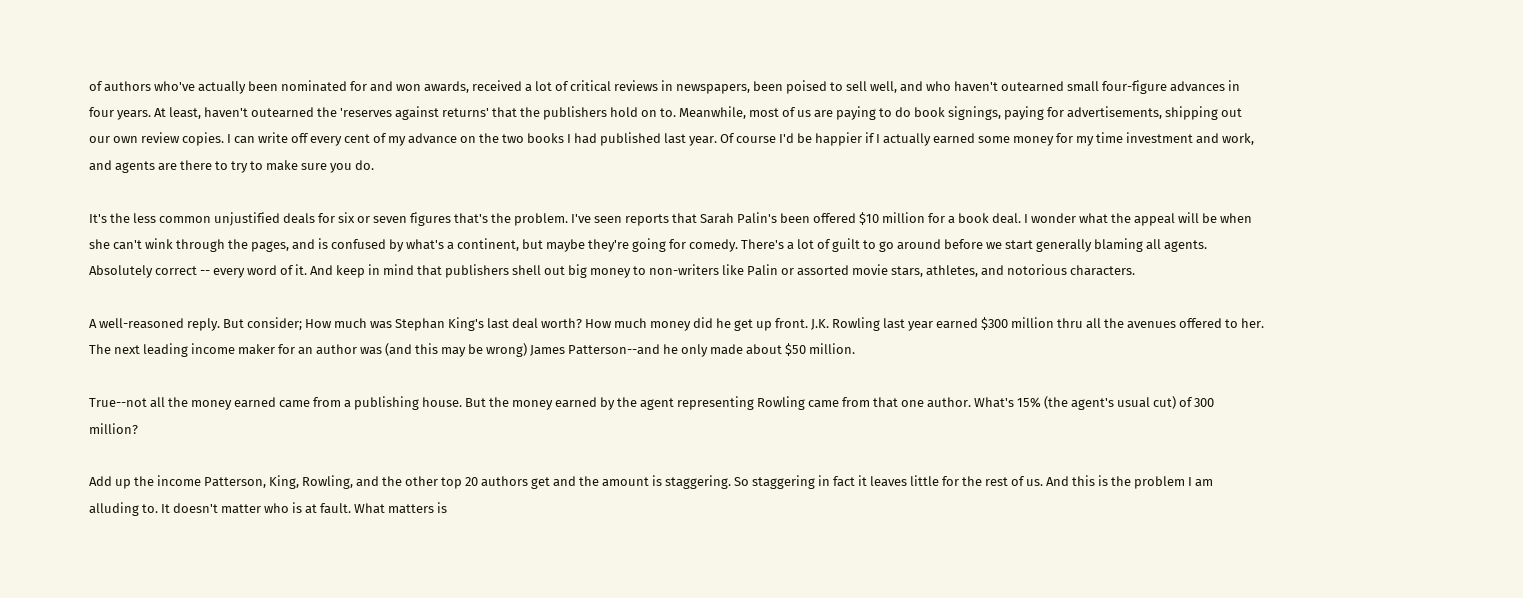of authors who've actually been nominated for and won awards, received a lot of critical reviews in newspapers, been poised to sell well, and who haven't outearned small four-figure advances in four years. At least, haven't outearned the 'reserves against returns' that the publishers hold on to. Meanwhile, most of us are paying to do book signings, paying for advertisements, shipping out our own review copies. I can write off every cent of my advance on the two books I had published last year. Of course I'd be happier if I actually earned some money for my time investment and work, and agents are there to try to make sure you do.

It's the less common unjustified deals for six or seven figures that's the problem. I've seen reports that Sarah Palin's been offered $10 million for a book deal. I wonder what the appeal will be when she can't wink through the pages, and is confused by what's a continent, but maybe they're going for comedy. There's a lot of guilt to go around before we start generally blaming all agents.
Absolutely correct -- every word of it. And keep in mind that publishers shell out big money to non-writers like Palin or assorted movie stars, athletes, and notorious characters.

A well-reasoned reply. But consider; How much was Stephan King's last deal worth? How much money did he get up front. J.K. Rowling last year earned $300 million thru all the avenues offered to her. The next leading income maker for an author was (and this may be wrong) James Patterson--and he only made about $50 million.

True--not all the money earned came from a publishing house. But the money earned by the agent representing Rowling came from that one author. What's 15% (the agent's usual cut) of 300 million?

Add up the income Patterson, King, Rowling, and the other top 20 authors get and the amount is staggering. So staggering in fact it leaves little for the rest of us. And this is the problem I am alluding to. It doesn't matter who is at fault. What matters is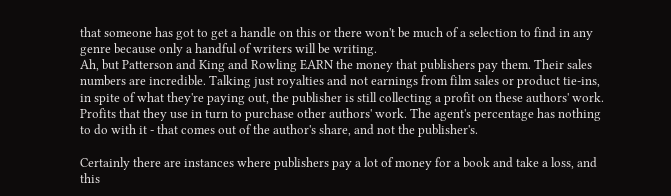that someone has got to get a handle on this or there won't be much of a selection to find in any genre because only a handful of writers will be writing.
Ah, but Patterson and King and Rowling EARN the money that publishers pay them. Their sales numbers are incredible. Talking just royalties and not earnings from film sales or product tie-ins, in spite of what they're paying out, the publisher is still collecting a profit on these authors' work. Profits that they use in turn to purchase other authors' work. The agent's percentage has nothing to do with it - that comes out of the author's share, and not the publisher's.

Certainly there are instances where publishers pay a lot of money for a book and take a loss, and this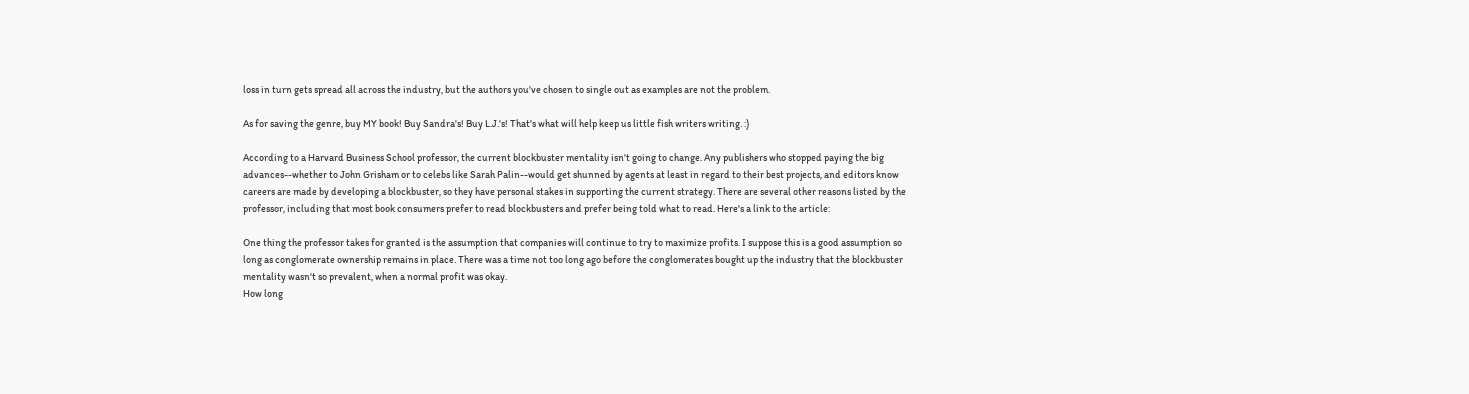loss in turn gets spread all across the industry, but the authors you've chosen to single out as examples are not the problem.

As for saving the genre, buy MY book! Buy Sandra's! Buy L.J.'s! That's what will help keep us little fish writers writing. :)

According to a Harvard Business School professor, the current blockbuster mentality isn't going to change. Any publishers who stopped paying the big advances--whether to John Grisham or to celebs like Sarah Palin--would get shunned by agents at least in regard to their best projects, and editors know careers are made by developing a blockbuster, so they have personal stakes in supporting the current strategy. There are several other reasons listed by the professor, including that most book consumers prefer to read blockbusters and prefer being told what to read. Here's a link to the article:

One thing the professor takes for granted is the assumption that companies will continue to try to maximize profits. I suppose this is a good assumption so long as conglomerate ownership remains in place. There was a time not too long ago before the conglomerates bought up the industry that the blockbuster mentality wasn't so prevalent, when a normal profit was okay.
How long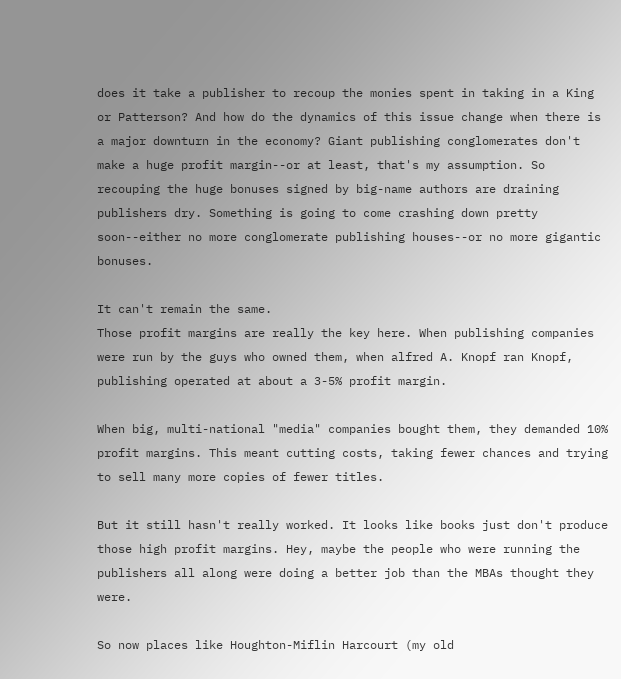does it take a publisher to recoup the monies spent in taking in a King or Patterson? And how do the dynamics of this issue change when there is a major downturn in the economy? Giant publishing conglomerates don't make a huge profit margin--or at least, that's my assumption. So recouping the huge bonuses signed by big-name authors are draining publishers dry. Something is going to come crashing down pretty soon--either no more conglomerate publishing houses--or no more gigantic bonuses.

It can't remain the same.
Those profit margins are really the key here. When publishing companies were run by the guys who owned them, when alfred A. Knopf ran Knopf, publishing operated at about a 3-5% profit margin.

When big, multi-national "media" companies bought them, they demanded 10% profit margins. This meant cutting costs, taking fewer chances and trying to sell many more copies of fewer titles.

But it still hasn't really worked. It looks like books just don't produce those high profit margins. Hey, maybe the people who were running the publishers all along were doing a better job than the MBAs thought they were.

So now places like Houghton-Miflin Harcourt (my old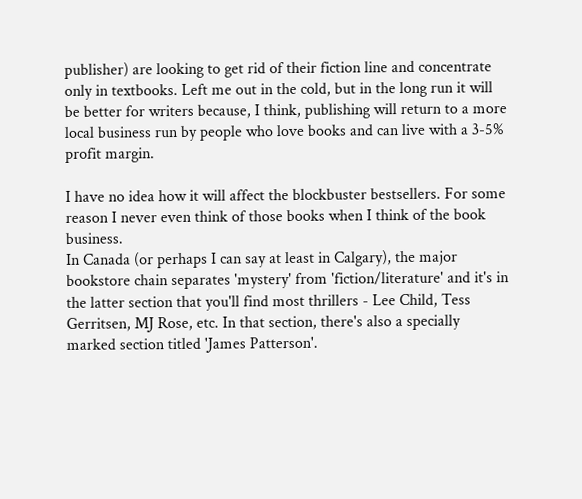publisher) are looking to get rid of their fiction line and concentrate only in textbooks. Left me out in the cold, but in the long run it will be better for writers because, I think, publishing will return to a more local business run by people who love books and can live with a 3-5% profit margin.

I have no idea how it will affect the blockbuster bestsellers. For some reason I never even think of those books when I think of the book business.
In Canada (or perhaps I can say at least in Calgary), the major bookstore chain separates 'mystery' from 'fiction/literature' and it's in the latter section that you'll find most thrillers - Lee Child, Tess Gerritsen, MJ Rose, etc. In that section, there's also a specially marked section titled 'James Patterson'.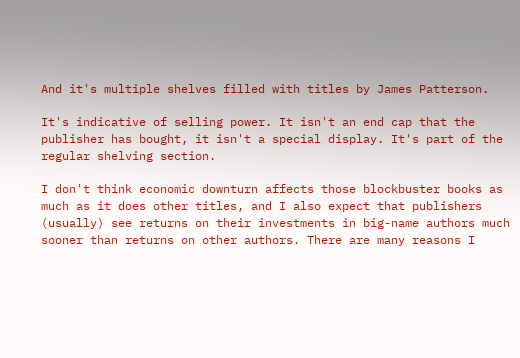And it's multiple shelves filled with titles by James Patterson.

It's indicative of selling power. It isn't an end cap that the publisher has bought, it isn't a special display. It's part of the regular shelving section.

I don't think economic downturn affects those blockbuster books as much as it does other titles, and I also expect that publishers (usually) see returns on their investments in big-name authors much sooner than returns on other authors. There are many reasons I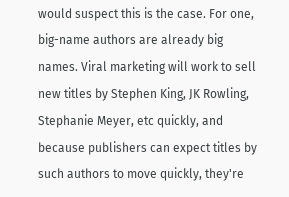would suspect this is the case. For one, big-name authors are already big names. Viral marketing will work to sell new titles by Stephen King, JK Rowling, Stephanie Meyer, etc quickly, and because publishers can expect titles by such authors to move quickly, they're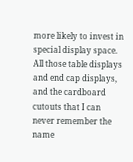more likely to invest in special display space. All those table displays and end cap displays, and the cardboard cutouts that I can never remember the name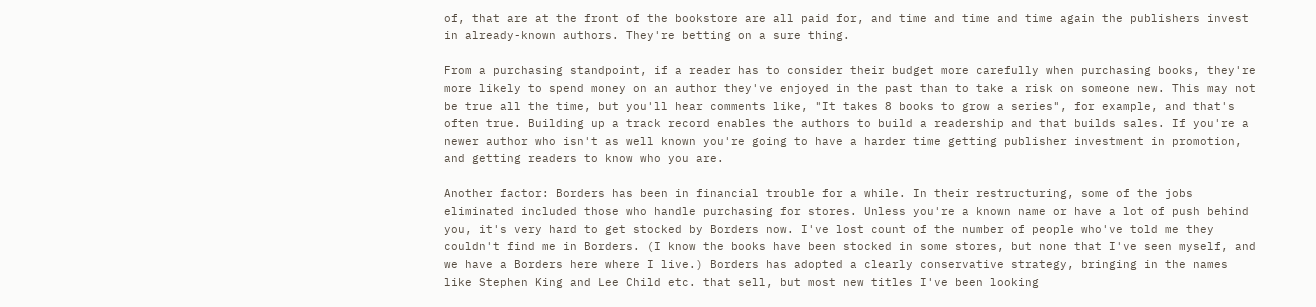of, that are at the front of the bookstore are all paid for, and time and time and time again the publishers invest in already-known authors. They're betting on a sure thing.

From a purchasing standpoint, if a reader has to consider their budget more carefully when purchasing books, they're more likely to spend money on an author they've enjoyed in the past than to take a risk on someone new. This may not be true all the time, but you'll hear comments like, "It takes 8 books to grow a series", for example, and that's often true. Building up a track record enables the authors to build a readership and that builds sales. If you're a newer author who isn't as well known you're going to have a harder time getting publisher investment in promotion, and getting readers to know who you are.

Another factor: Borders has been in financial trouble for a while. In their restructuring, some of the jobs eliminated included those who handle purchasing for stores. Unless you're a known name or have a lot of push behind you, it's very hard to get stocked by Borders now. I've lost count of the number of people who've told me they couldn't find me in Borders. (I know the books have been stocked in some stores, but none that I've seen myself, and we have a Borders here where I live.) Borders has adopted a clearly conservative strategy, bringing in the names like Stephen King and Lee Child etc. that sell, but most new titles I've been looking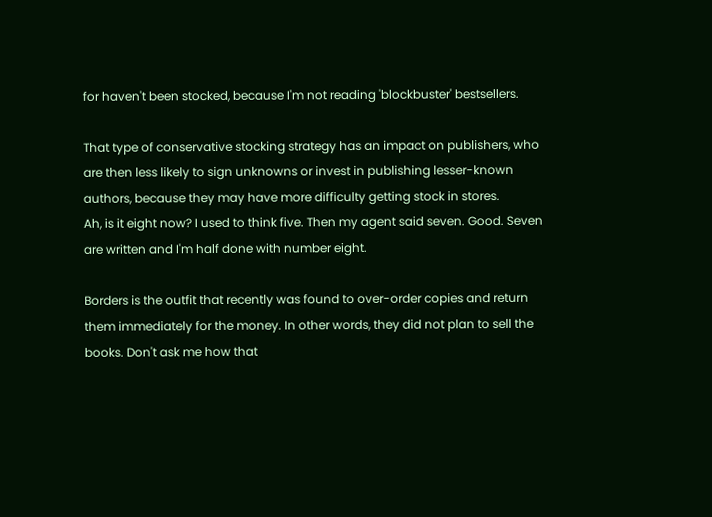for haven't been stocked, because I'm not reading 'blockbuster' bestsellers.

That type of conservative stocking strategy has an impact on publishers, who are then less likely to sign unknowns or invest in publishing lesser-known authors, because they may have more difficulty getting stock in stores.
Ah, is it eight now? I used to think five. Then my agent said seven. Good. Seven are written and I'm half done with number eight.

Borders is the outfit that recently was found to over-order copies and return them immediately for the money. In other words, they did not plan to sell the books. Don't ask me how that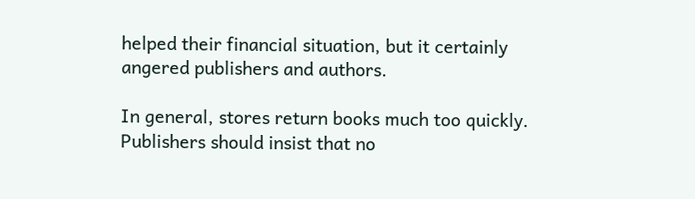helped their financial situation, but it certainly angered publishers and authors.

In general, stores return books much too quickly. Publishers should insist that no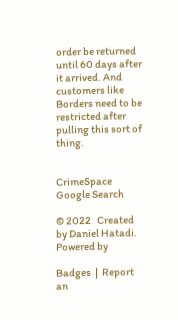order be returned until 60 days after it arrived. And customers like Borders need to be restricted after pulling this sort of thing.


CrimeSpace Google Search

© 2022   Created by Daniel Hatadi.   Powered by

Badges  |  Report an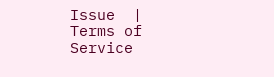Issue  |  Terms of Service